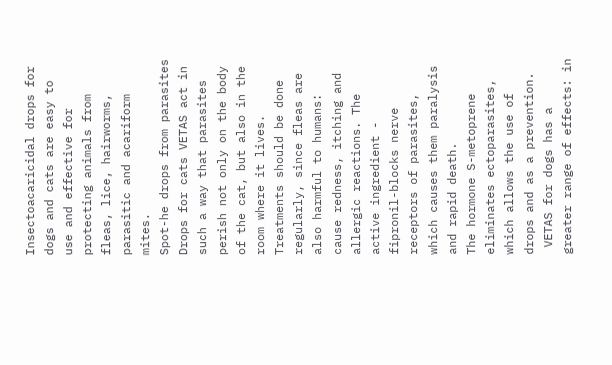Insectoacaricidal drops for dogs and cats are easy to use and effective for protecting animals from fleas, lice, hairworms, parasitic and acariform mites.
Spot-he drops from parasites
Drops for cats VETAS act in such a way that parasites perish not only on the body of the cat, but also in the room where it lives. Treatments should be done regularly, since fleas are also harmful to humans: cause redness, itching and allergic reactions. The active ingredient - fipronil-blocks nerve receptors of parasites, which causes them paralysis and rapid death.
The hormone S-metoprene eliminates ectoparasites, which allows the use of drops and as a prevention.
 VETAS for dogs has a greater range of effects: in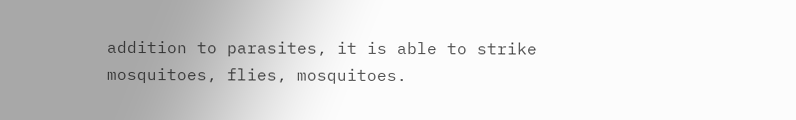addition to parasites, it is able to strike mosquitoes, flies, mosquitoes.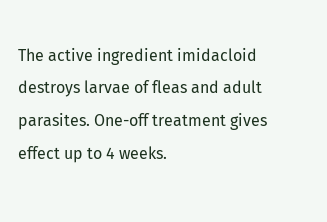The active ingredient imidacloid destroys larvae of fleas and adult parasites. One-off treatment gives effect up to 4 weeks.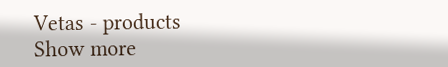Vetas - products
Show more